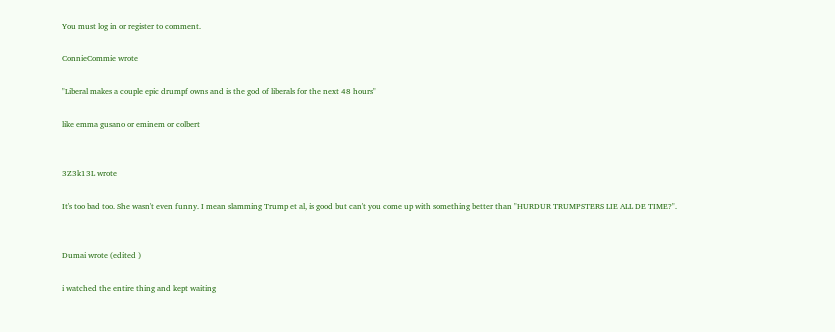You must log in or register to comment.

ConnieCommie wrote

"Liberal makes a couple epic drumpf owns and is the god of liberals for the next 48 hours"

like emma gusano or eminem or colbert


3Z3k13L wrote

It's too bad too. She wasn't even funny. I mean slamming Trump et al, is good but can't you come up with something better than "HURDUR TRUMPSTERS LIE ALL DE TIME?".


Dumai wrote (edited )

i watched the entire thing and kept waiting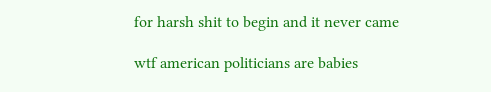for harsh shit to begin and it never came

wtf american politicians are babies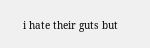i hate their guts but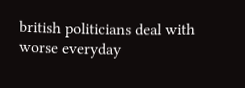british politicians deal with worse everyday